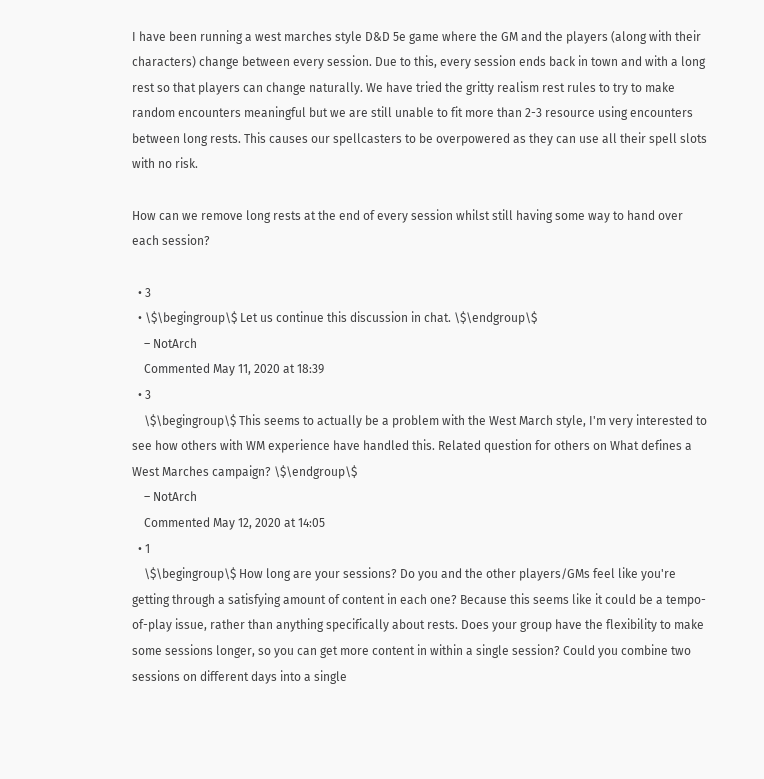I have been running a west marches style D&D 5e game where the GM and the players (along with their characters) change between every session. Due to this, every session ends back in town and with a long rest so that players can change naturally. We have tried the gritty realism rest rules to try to make random encounters meaningful but we are still unable to fit more than 2-3 resource using encounters between long rests. This causes our spellcasters to be overpowered as they can use all their spell slots with no risk.

How can we remove long rests at the end of every session whilst still having some way to hand over each session?

  • 3
  • \$\begingroup\$ Let us continue this discussion in chat. \$\endgroup\$
    – NotArch
    Commented May 11, 2020 at 18:39
  • 3
    \$\begingroup\$ This seems to actually be a problem with the West March style, I'm very interested to see how others with WM experience have handled this. Related question for others on What defines a West Marches campaign? \$\endgroup\$
    – NotArch
    Commented May 12, 2020 at 14:05
  • 1
    \$\begingroup\$ How long are your sessions? Do you and the other players/GMs feel like you're getting through a satisfying amount of content in each one? Because this seems like it could be a tempo-of-play issue, rather than anything specifically about rests. Does your group have the flexibility to make some sessions longer, so you can get more content in within a single session? Could you combine two sessions on different days into a single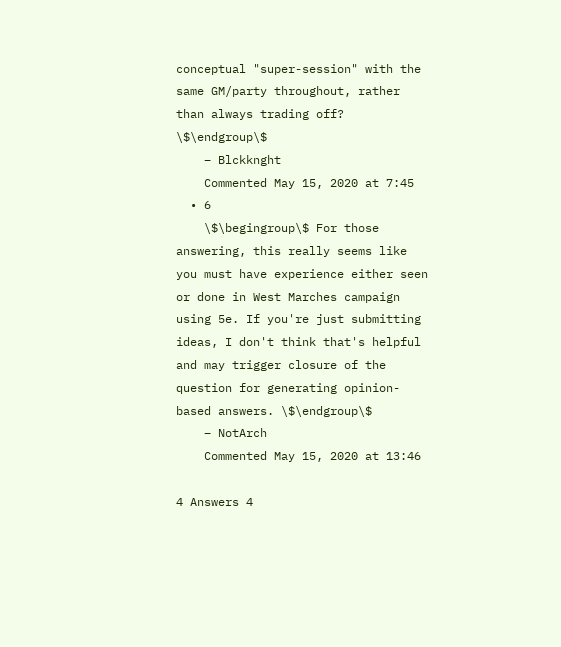conceptual "super-session" with the same GM/party throughout, rather than always trading off? \$\endgroup\$
    – Blckknght
    Commented May 15, 2020 at 7:45
  • 6
    \$\begingroup\$ For those answering, this really seems like you must have experience either seen or done in West Marches campaign using 5e. If you're just submitting ideas, I don't think that's helpful and may trigger closure of the question for generating opinion-based answers. \$\endgroup\$
    – NotArch
    Commented May 15, 2020 at 13:46

4 Answers 4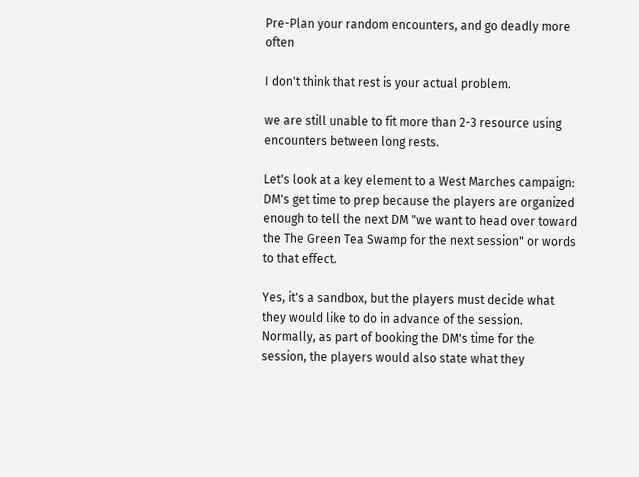Pre-Plan your random encounters, and go deadly more often

I don't think that rest is your actual problem.

we are still unable to fit more than 2-3 resource using encounters between long rests.

Let's look at a key element to a West Marches campaign: DM's get time to prep because the players are organized enough to tell the next DM "we want to head over toward the The Green Tea Swamp for the next session" or words to that effect.

Yes, it's a sandbox, but the players must decide what they would like to do in advance of the session. Normally, as part of booking the DM's time for the session, the players would also state what they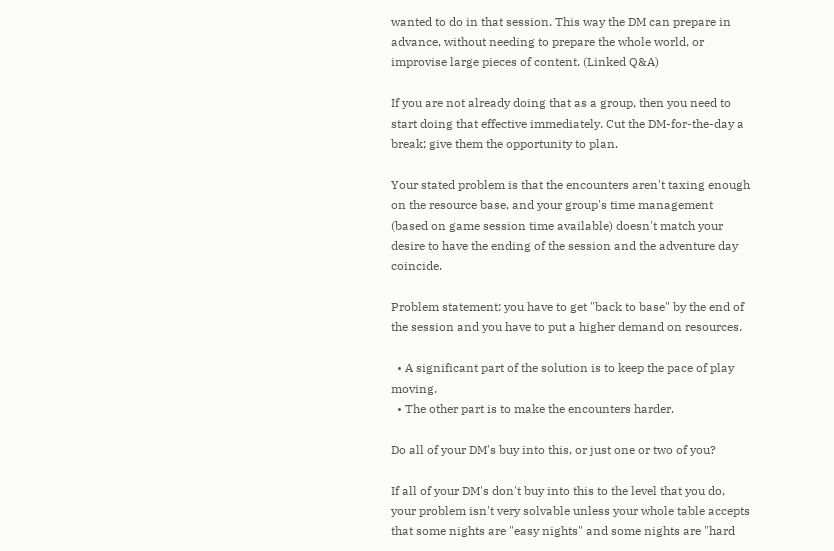wanted to do in that session. This way the DM can prepare in advance, without needing to prepare the whole world, or improvise large pieces of content. (Linked Q&A)

If you are not already doing that as a group, then you need to start doing that effective immediately. Cut the DM-for-the-day a break; give them the opportunity to plan.

Your stated problem is that the encounters aren't taxing enough on the resource base, and your group's time management (based on game session time available) doesn't match your desire to have the ending of the session and the adventure day coincide.

Problem statement: you have to get "back to base" by the end of the session and you have to put a higher demand on resources.

  • A significant part of the solution is to keep the pace of play moving.
  • The other part is to make the encounters harder.

Do all of your DM's buy into this, or just one or two of you?

If all of your DM's don't buy into this to the level that you do, your problem isn't very solvable unless your whole table accepts that some nights are "easy nights" and some nights are "hard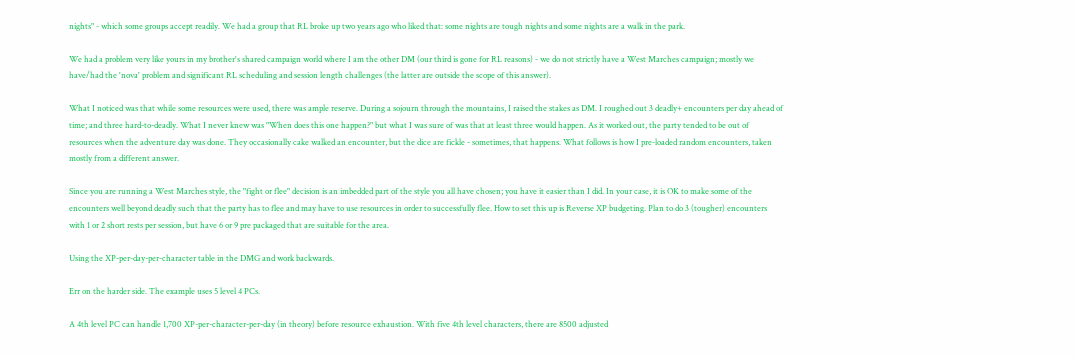nights" - which some groups accept readily. We had a group that RL broke up two years ago who liked that: some nights are tough nights and some nights are a walk in the park.

We had a problem very like yours in my brother's shared campaign world where I am the other DM (our third is gone for RL reasons) - we do not strictly have a West Marches campaign; mostly we have/had the 'nova' problem and significant RL scheduling and session length challenges (the latter are outside the scope of this answer).

What I noticed was that while some resources were used, there was ample reserve. During a sojourn through the mountains, I raised the stakes as DM. I roughed out 3 deadly+ encounters per day ahead of time; and three hard-to-deadly. What I never knew was "When does this one happen?" but what I was sure of was that at least three would happen. As it worked out, the party tended to be out of resources when the adventure day was done. They occasionally cake walked an encounter, but the dice are fickle - sometimes, that happens. What follows is how I pre-loaded random encounters, taken mostly from a different answer.

Since you are running a West Marches style, the "fight or flee" decision is an imbedded part of the style you all have chosen; you have it easier than I did. In your case, it is OK to make some of the encounters well beyond deadly such that the party has to flee and may have to use resources in order to successfully flee. How to set this up is Reverse XP budgeting. Plan to do 3 (tougher) encounters with 1 or 2 short rests per session, but have 6 or 9 pre packaged that are suitable for the area.

Using the XP-per-day-per-character table in the DMG and work backwards.

Err on the harder side. The example uses 5 level 4 PCs.

A 4th level PC can handle 1,700 XP-per-character-per-day (in theory) before resource exhaustion. With five 4th level characters, there are 8500 adjusted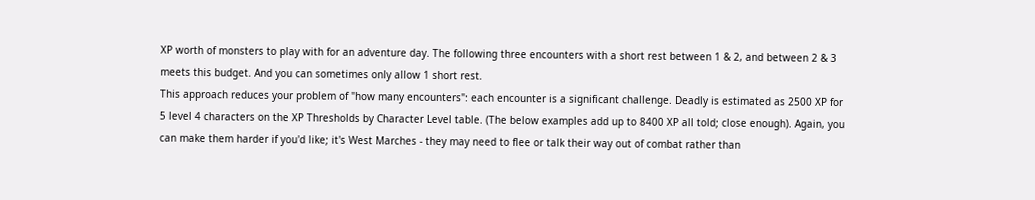XP worth of monsters to play with for an adventure day. The following three encounters with a short rest between 1 & 2, and between 2 & 3 meets this budget. And you can sometimes only allow 1 short rest.
This approach reduces your problem of "how many encounters": each encounter is a significant challenge. Deadly is estimated as 2500 XP for 5 level 4 characters on the XP Thresholds by Character Level table. (The below examples add up to 8400 XP all told; close enough). Again, you can make them harder if you'd like; it's West Marches - they may need to flee or talk their way out of combat rather than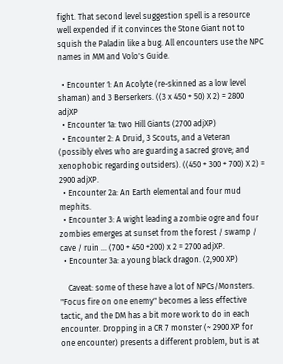fight. That second level suggestion spell is a resource well expended if it convinces the Stone Giant not to squish the Paladin like a bug. All encounters use the NPC names in MM and Volo's Guide.

  • Encounter 1: An Acolyte (re-skinned as a low level shaman) and 3 Berserkers. ((3 x 450 + 50) X 2) = 2800 adjXP
  • Encounter 1a: two Hill Giants (2700 adjXP)
  • Encounter 2: A Druid, 3 Scouts, and a Veteran (possibly elves who are guarding a sacred grove; and xenophobic regarding outsiders). ((450 + 300 + 700) X 2) = 2900 adjXP.
  • Encounter 2a: An Earth elemental and four mud mephits.
  • Encounter 3: A wight leading a zombie ogre and four zombies emerges at sunset from the forest / swamp / cave / ruin ... (700 + 450 +200) x 2 = 2700 adjXP.
  • Encounter 3a: a young black dragon. (2,900 XP)

    Caveat: some of these have a lot of NPCs/Monsters. "Focus fire on one enemy" becomes a less effective tactic, and the DM has a bit more work to do in each encounter. Dropping in a CR 7 monster (~ 2900 XP for one encounter) presents a different problem, but is at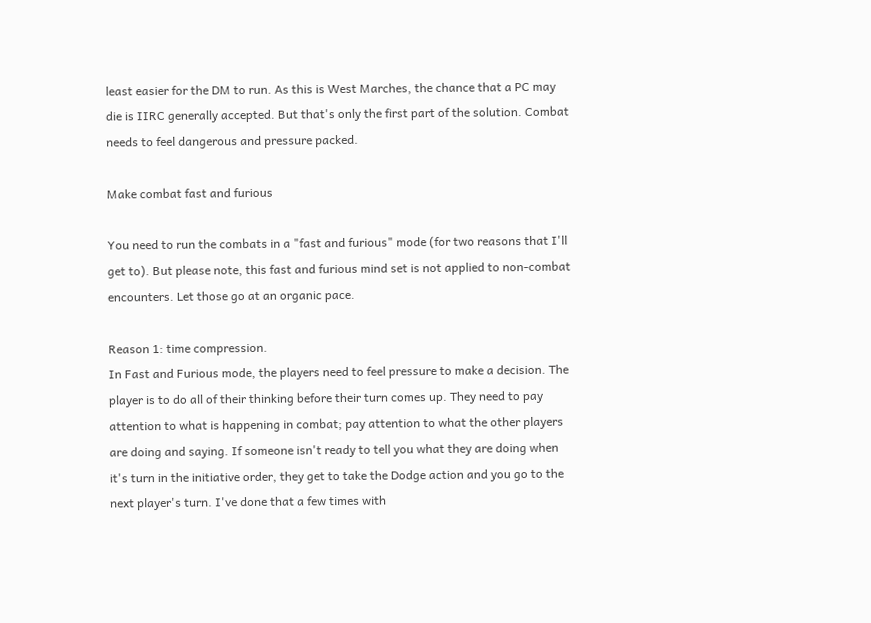least easier for the DM to run. As this is West Marches, the chance that a PC may die is IIRC generally accepted. But that's only the first part of the solution. Combat needs to feel dangerous and pressure packed.

Make combat fast and furious

You need to run the combats in a "fast and furious" mode (for two reasons that I'll get to). But please note, this fast and furious mind set is not applied to non-combat encounters. Let those go at an organic pace.

Reason 1: time compression.
In Fast and Furious mode, the players need to feel pressure to make a decision. The player is to do all of their thinking before their turn comes up. They need to pay attention to what is happening in combat; pay attention to what the other players are doing and saying. If someone isn't ready to tell you what they are doing when it's turn in the initiative order, they get to take the Dodge action and you go to the next player's turn. I've done that a few times with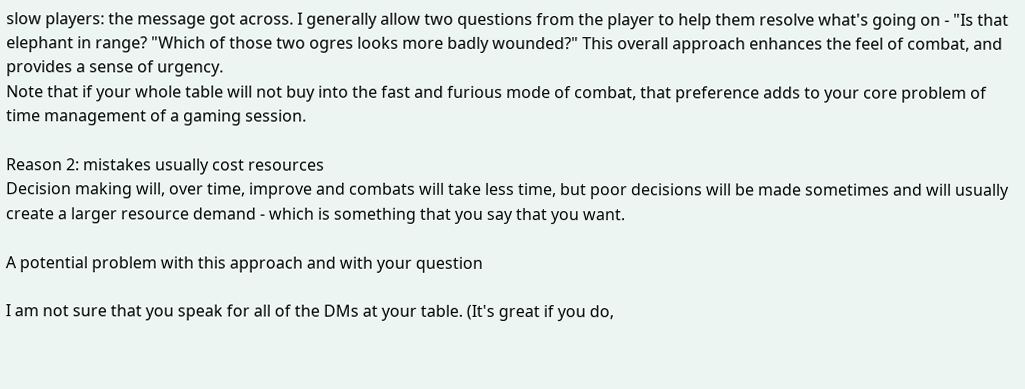slow players: the message got across. I generally allow two questions from the player to help them resolve what's going on - "Is that elephant in range? "Which of those two ogres looks more badly wounded?" This overall approach enhances the feel of combat, and provides a sense of urgency.
Note that if your whole table will not buy into the fast and furious mode of combat, that preference adds to your core problem of time management of a gaming session.

Reason 2: mistakes usually cost resources
Decision making will, over time, improve and combats will take less time, but poor decisions will be made sometimes and will usually create a larger resource demand - which is something that you say that you want.

A potential problem with this approach and with your question

I am not sure that you speak for all of the DMs at your table. (It's great if you do,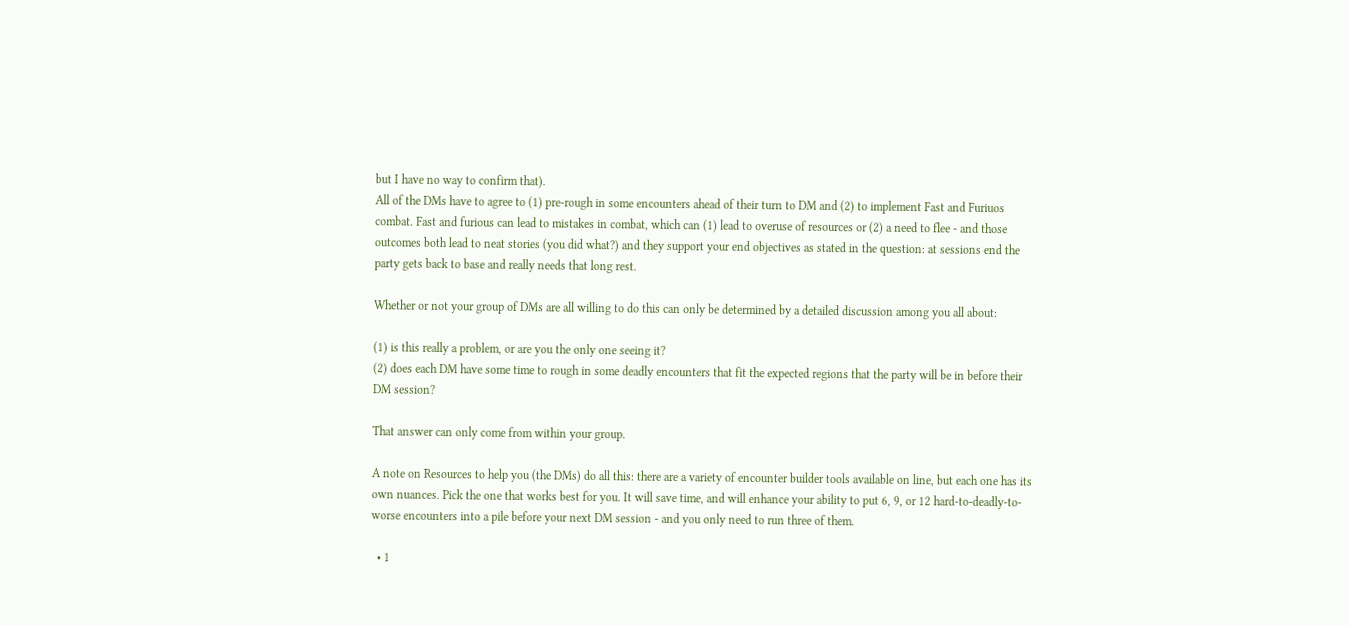but I have no way to confirm that).
All of the DMs have to agree to (1) pre-rough in some encounters ahead of their turn to DM and (2) to implement Fast and Furiuos combat. Fast and furious can lead to mistakes in combat, which can (1) lead to overuse of resources or (2) a need to flee - and those outcomes both lead to neat stories (you did what?) and they support your end objectives as stated in the question: at sessions end the party gets back to base and really needs that long rest.

Whether or not your group of DMs are all willing to do this can only be determined by a detailed discussion among you all about:

(1) is this really a problem, or are you the only one seeing it?
(2) does each DM have some time to rough in some deadly encounters that fit the expected regions that the party will be in before their DM session?

That answer can only come from within your group.

A note on Resources to help you (the DMs) do all this: there are a variety of encounter builder tools available on line, but each one has its own nuances. Pick the one that works best for you. It will save time, and will enhance your ability to put 6, 9, or 12 hard-to-deadly-to-worse encounters into a pile before your next DM session - and you only need to run three of them.

  • 1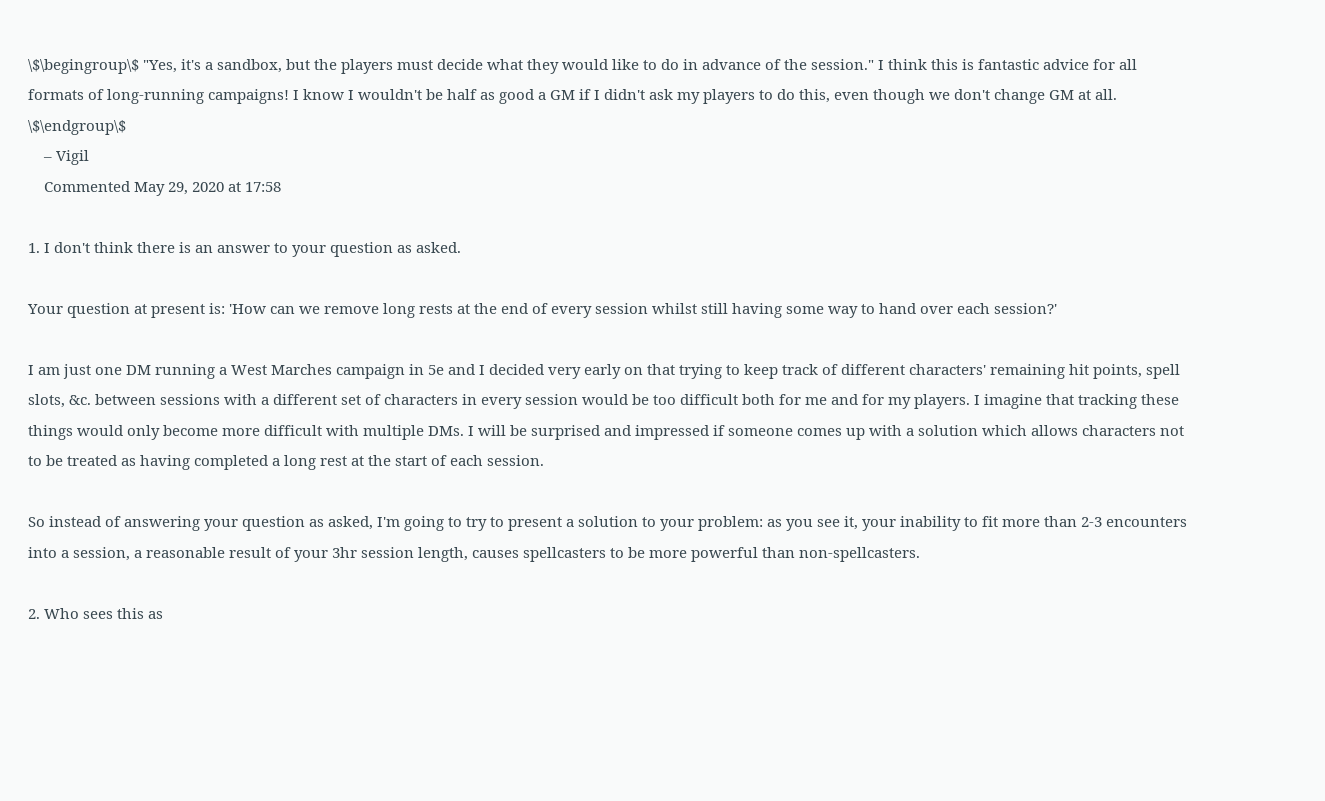\$\begingroup\$ "Yes, it's a sandbox, but the players must decide what they would like to do in advance of the session." I think this is fantastic advice for all formats of long-running campaigns! I know I wouldn't be half as good a GM if I didn't ask my players to do this, even though we don't change GM at all. \$\endgroup\$
    – Vigil
    Commented May 29, 2020 at 17:58

1. I don't think there is an answer to your question as asked.

Your question at present is: 'How can we remove long rests at the end of every session whilst still having some way to hand over each session?'

I am just one DM running a West Marches campaign in 5e and I decided very early on that trying to keep track of different characters' remaining hit points, spell slots, &c. between sessions with a different set of characters in every session would be too difficult both for me and for my players. I imagine that tracking these things would only become more difficult with multiple DMs. I will be surprised and impressed if someone comes up with a solution which allows characters not to be treated as having completed a long rest at the start of each session.

So instead of answering your question as asked, I'm going to try to present a solution to your problem: as you see it, your inability to fit more than 2-3 encounters into a session, a reasonable result of your 3hr session length, causes spellcasters to be more powerful than non-spellcasters.

2. Who sees this as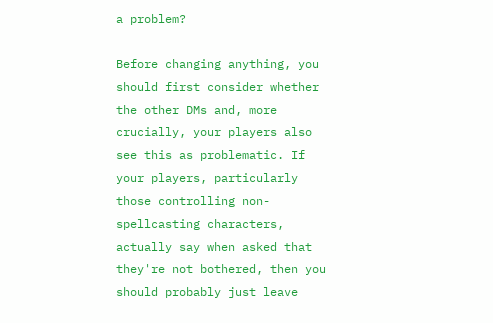a problem?

Before changing anything, you should first consider whether the other DMs and, more crucially, your players also see this as problematic. If your players, particularly those controlling non-spellcasting characters, actually say when asked that they're not bothered, then you should probably just leave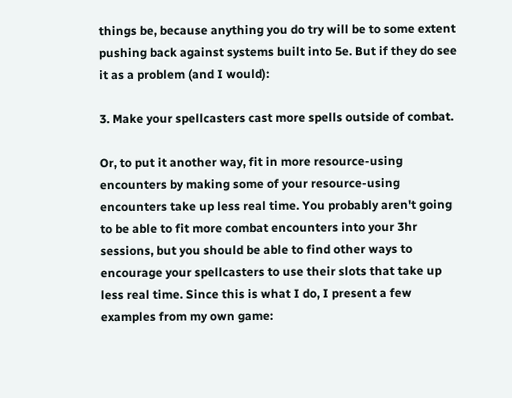things be, because anything you do try will be to some extent pushing back against systems built into 5e. But if they do see it as a problem (and I would):

3. Make your spellcasters cast more spells outside of combat.

Or, to put it another way, fit in more resource-using encounters by making some of your resource-using encounters take up less real time. You probably aren't going to be able to fit more combat encounters into your 3hr sessions, but you should be able to find other ways to encourage your spellcasters to use their slots that take up less real time. Since this is what I do, I present a few examples from my own game: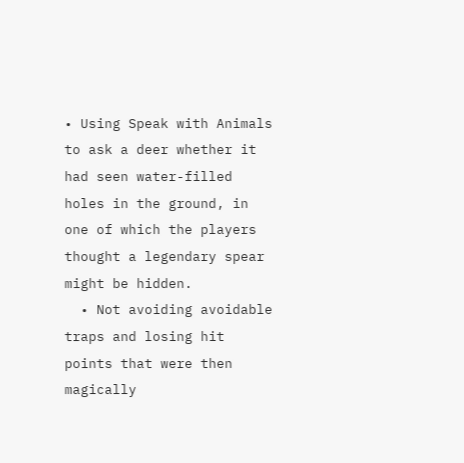• Using Speak with Animals to ask a deer whether it had seen water-filled holes in the ground, in one of which the players thought a legendary spear might be hidden.
  • Not avoiding avoidable traps and losing hit points that were then magically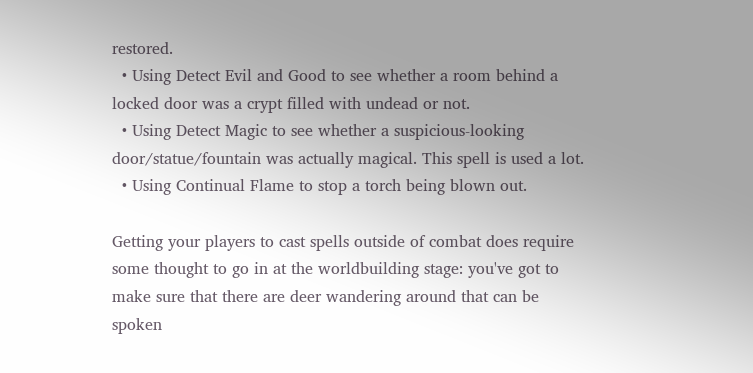restored.
  • Using Detect Evil and Good to see whether a room behind a locked door was a crypt filled with undead or not.
  • Using Detect Magic to see whether a suspicious-looking door/statue/fountain was actually magical. This spell is used a lot.
  • Using Continual Flame to stop a torch being blown out.

Getting your players to cast spells outside of combat does require some thought to go in at the worldbuilding stage: you've got to make sure that there are deer wandering around that can be spoken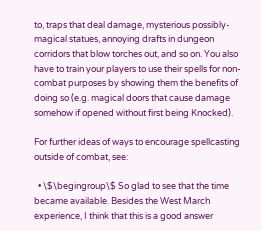to, traps that deal damage, mysterious possibly-magical statues, annoying drafts in dungeon corridors that blow torches out, and so on. You also have to train your players to use their spells for non-combat purposes by showing them the benefits of doing so (e.g. magical doors that cause damage somehow if opened without first being Knocked).

For further ideas of ways to encourage spellcasting outside of combat, see:

  • \$\begingroup\$ So glad to see that the time became available. Besides the West March experience, I think that this is a good answer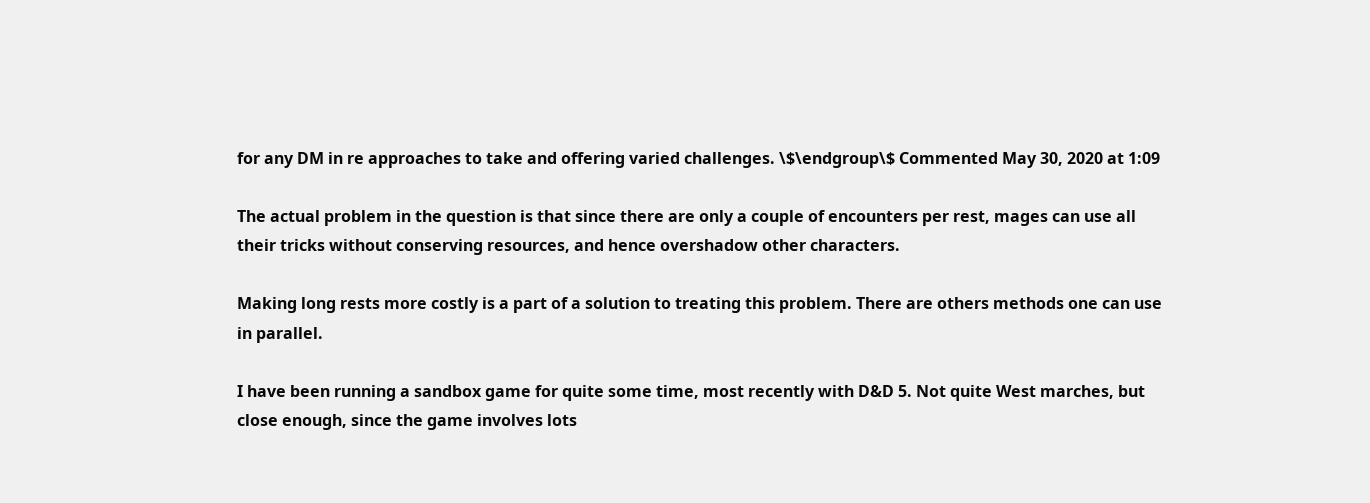for any DM in re approaches to take and offering varied challenges. \$\endgroup\$ Commented May 30, 2020 at 1:09

The actual problem in the question is that since there are only a couple of encounters per rest, mages can use all their tricks without conserving resources, and hence overshadow other characters.

Making long rests more costly is a part of a solution to treating this problem. There are others methods one can use in parallel.

I have been running a sandbox game for quite some time, most recently with D&D 5. Not quite West marches, but close enough, since the game involves lots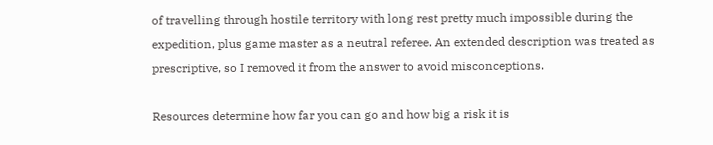of travelling through hostile territory with long rest pretty much impossible during the expedition, plus game master as a neutral referee. An extended description was treated as prescriptive, so I removed it from the answer to avoid misconceptions.

Resources determine how far you can go and how big a risk it is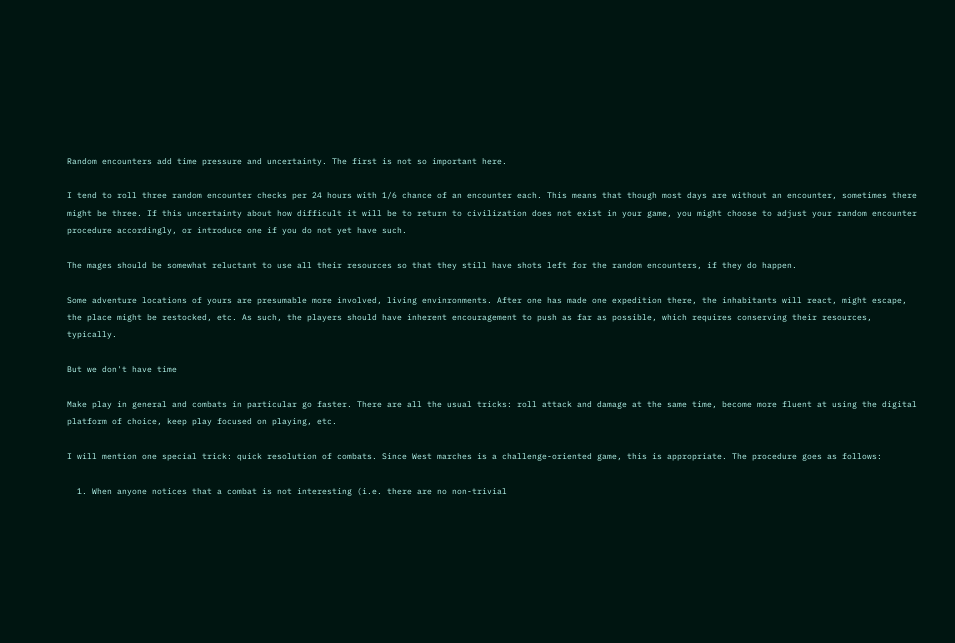Random encounters add time pressure and uncertainty. The first is not so important here.

I tend to roll three random encounter checks per 24 hours with 1/6 chance of an encounter each. This means that though most days are without an encounter, sometimes there might be three. If this uncertainty about how difficult it will be to return to civilization does not exist in your game, you might choose to adjust your random encounter procedure accordingly, or introduce one if you do not yet have such.

The mages should be somewhat reluctant to use all their resources so that they still have shots left for the random encounters, if they do happen.

Some adventure locations of yours are presumable more involved, living envinronments. After one has made one expedition there, the inhabitants will react, might escape, the place might be restocked, etc. As such, the players should have inherent encouragement to push as far as possible, which requires conserving their resources, typically.

But we don't have time

Make play in general and combats in particular go faster. There are all the usual tricks: roll attack and damage at the same time, become more fluent at using the digital platform of choice, keep play focused on playing, etc.

I will mention one special trick: quick resolution of combats. Since West marches is a challenge-oriented game, this is appropriate. The procedure goes as follows:

  1. When anyone notices that a combat is not interesting (i.e. there are no non-trivial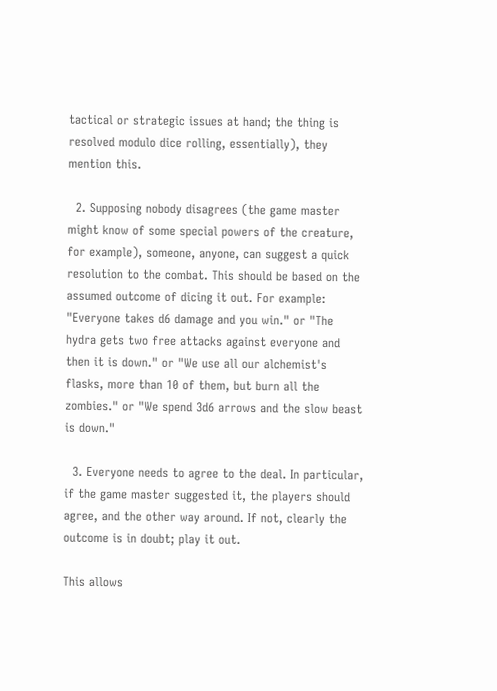tactical or strategic issues at hand; the thing is resolved modulo dice rolling, essentially), they mention this.

  2. Supposing nobody disagrees (the game master might know of some special powers of the creature, for example), someone, anyone, can suggest a quick resolution to the combat. This should be based on the assumed outcome of dicing it out. For example: "Everyone takes d6 damage and you win." or "The hydra gets two free attacks against everyone and then it is down." or "We use all our alchemist's flasks, more than 10 of them, but burn all the zombies." or "We spend 3d6 arrows and the slow beast is down."

  3. Everyone needs to agree to the deal. In particular, if the game master suggested it, the players should agree, and the other way around. If not, clearly the outcome is in doubt; play it out.

This allows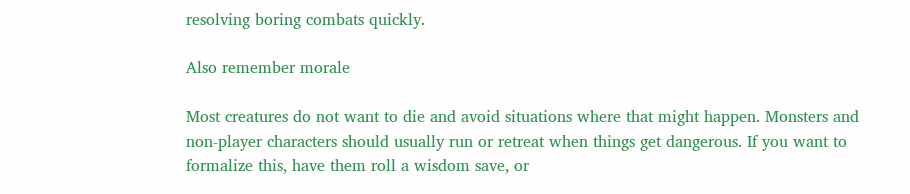resolving boring combats quickly.

Also remember morale

Most creatures do not want to die and avoid situations where that might happen. Monsters and non-player characters should usually run or retreat when things get dangerous. If you want to formalize this, have them roll a wisdom save, or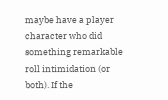maybe have a player character who did something remarkable roll intimidation (or both). If the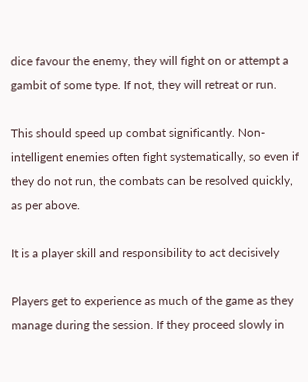dice favour the enemy, they will fight on or attempt a gambit of some type. If not, they will retreat or run.

This should speed up combat significantly. Non-intelligent enemies often fight systematically, so even if they do not run, the combats can be resolved quickly, as per above.

It is a player skill and responsibility to act decisively

Players get to experience as much of the game as they manage during the session. If they proceed slowly in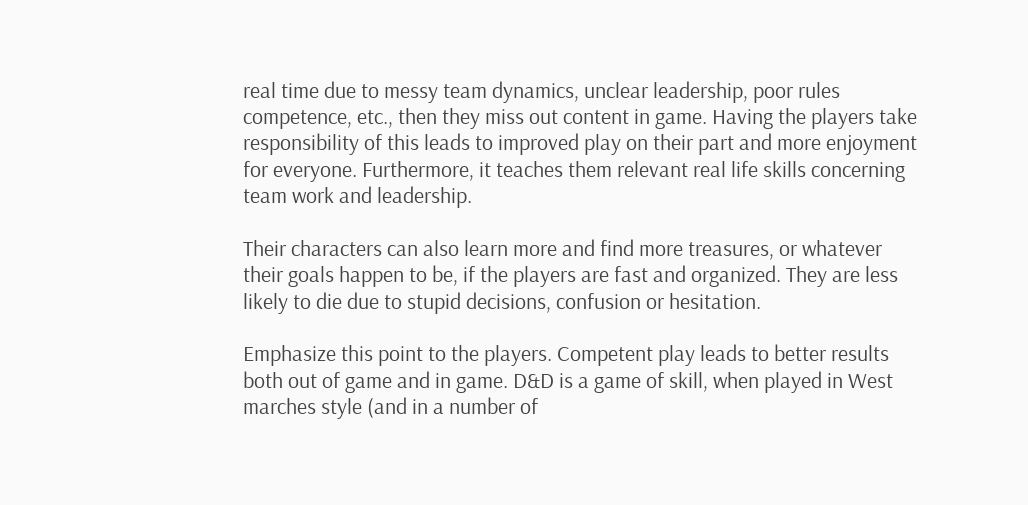real time due to messy team dynamics, unclear leadership, poor rules competence, etc., then they miss out content in game. Having the players take responsibility of this leads to improved play on their part and more enjoyment for everyone. Furthermore, it teaches them relevant real life skills concerning team work and leadership.

Their characters can also learn more and find more treasures, or whatever their goals happen to be, if the players are fast and organized. They are less likely to die due to stupid decisions, confusion or hesitation.

Emphasize this point to the players. Competent play leads to better results both out of game and in game. D&D is a game of skill, when played in West marches style (and in a number of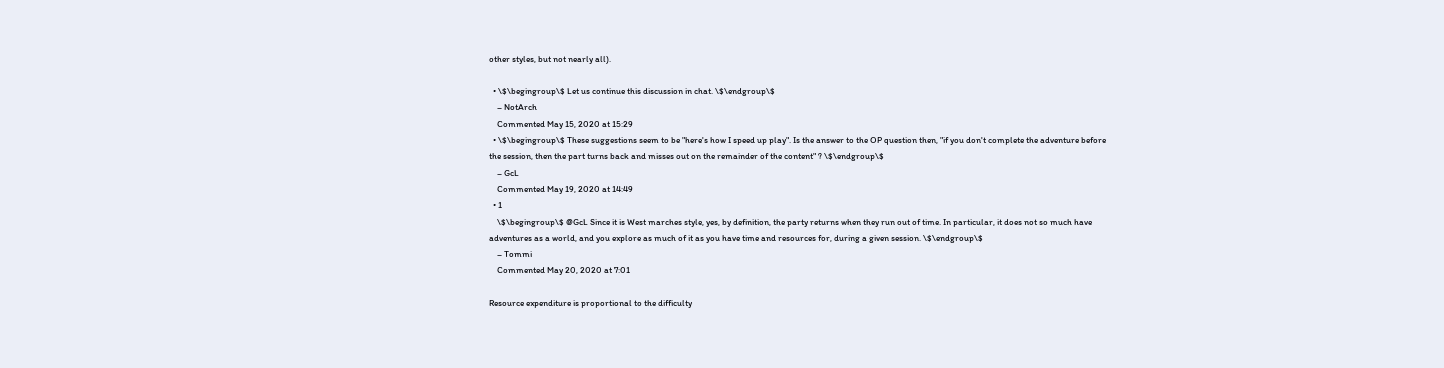other styles, but not nearly all).

  • \$\begingroup\$ Let us continue this discussion in chat. \$\endgroup\$
    – NotArch
    Commented May 15, 2020 at 15:29
  • \$\begingroup\$ These suggestions seem to be "here's how I speed up play". Is the answer to the OP question then, "if you don't complete the adventure before the session, then the part turns back and misses out on the remainder of the content" ? \$\endgroup\$
    – GcL
    Commented May 19, 2020 at 14:49
  • 1
    \$\begingroup\$ @GcL Since it is West marches style, yes, by definition, the party returns when they run out of time. In particular, it does not so much have adventures as a world, and you explore as much of it as you have time and resources for, during a given session. \$\endgroup\$
    – Tommi
    Commented May 20, 2020 at 7:01

Resource expenditure is proportional to the difficulty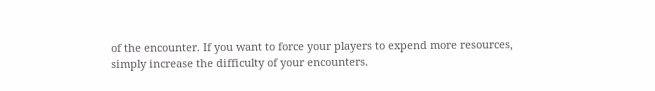of the encounter. If you want to force your players to expend more resources, simply increase the difficulty of your encounters.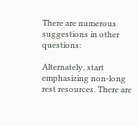There are numerous suggestions in other questions:

Alternately, start emphasizing non-long rest resources. There are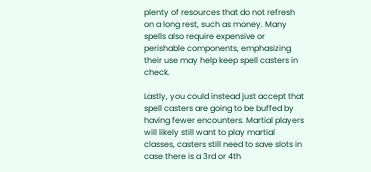plenty of resources that do not refresh on a long rest, such as money. Many spells also require expensive or perishable components, emphasizing their use may help keep spell casters in check.

Lastly, you could instead just accept that spell casters are going to be buffed by having fewer encounters. Martial players will likely still want to play martial classes, casters still need to save slots in case there is a 3rd or 4th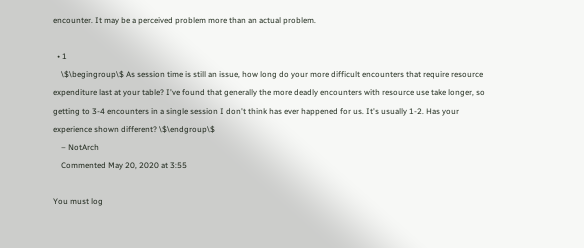encounter. It may be a perceived problem more than an actual problem.

  • 1
    \$\begingroup\$ As session time is still an issue, how long do your more difficult encounters that require resource expenditure last at your table? I've found that generally the more deadly encounters with resource use take longer, so getting to 3-4 encounters in a single session I don't think has ever happened for us. It's usually 1-2. Has your experience shown different? \$\endgroup\$
    – NotArch
    Commented May 20, 2020 at 3:55

You must log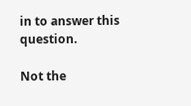in to answer this question.

Not the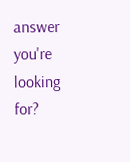answer you're looking for?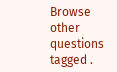Browse other questions tagged .